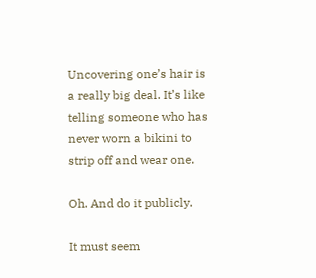Uncovering one’s hair is a really big deal. It’s like telling someone who has never worn a bikini to strip off and wear one.

Oh. And do it publicly.

It must seem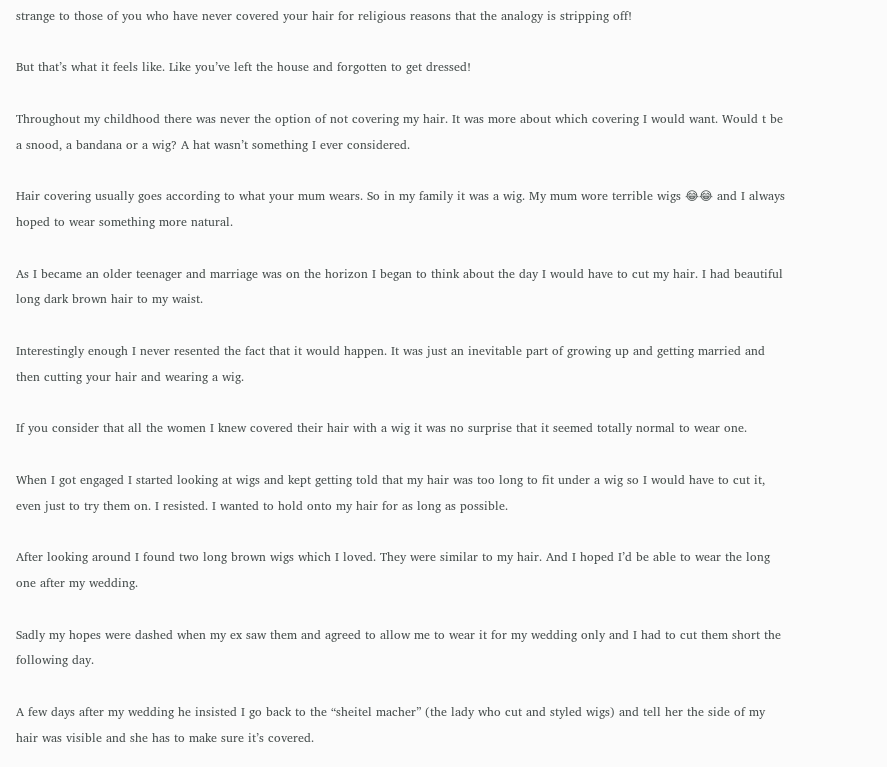strange to those of you who have never covered your hair for religious reasons that the analogy is stripping off!

But that’s what it feels like. Like you’ve left the house and forgotten to get dressed!

Throughout my childhood there was never the option of not covering my hair. It was more about which covering I would want. Would t be a snood, a bandana or a wig? A hat wasn’t something I ever considered.

Hair covering usually goes according to what your mum wears. So in my family it was a wig. My mum wore terrible wigs 😂😂 and I always hoped to wear something more natural.

As I became an older teenager and marriage was on the horizon I began to think about the day I would have to cut my hair. I had beautiful long dark brown hair to my waist.

Interestingly enough I never resented the fact that it would happen. It was just an inevitable part of growing up and getting married and then cutting your hair and wearing a wig.

If you consider that all the women I knew covered their hair with a wig it was no surprise that it seemed totally normal to wear one.

When I got engaged I started looking at wigs and kept getting told that my hair was too long to fit under a wig so I would have to cut it, even just to try them on. I resisted. I wanted to hold onto my hair for as long as possible.

After looking around I found two long brown wigs which I loved. They were similar to my hair. And I hoped I’d be able to wear the long one after my wedding.

Sadly my hopes were dashed when my ex saw them and agreed to allow me to wear it for my wedding only and I had to cut them short the following day.

A few days after my wedding he insisted I go back to the “sheitel macher” (the lady who cut and styled wigs) and tell her the side of my hair was visible and she has to make sure it’s covered.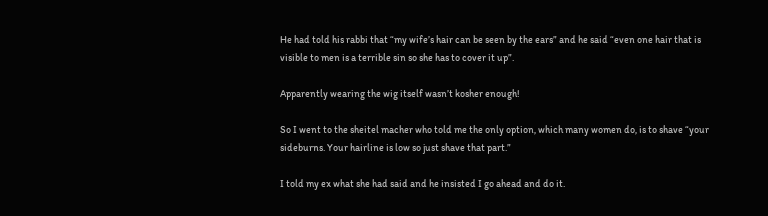He had told his rabbi that “my wife’s hair can be seen by the ears” and he said “even one hair that is visible to men is a terrible sin so she has to cover it up”.

Apparently wearing the wig itself wasn’t kosher enough!

So I went to the sheitel macher who told me the only option, which many women do, is to shave “your sideburns. Your hairline is low so just shave that part.”

I told my ex what she had said and he insisted I go ahead and do it.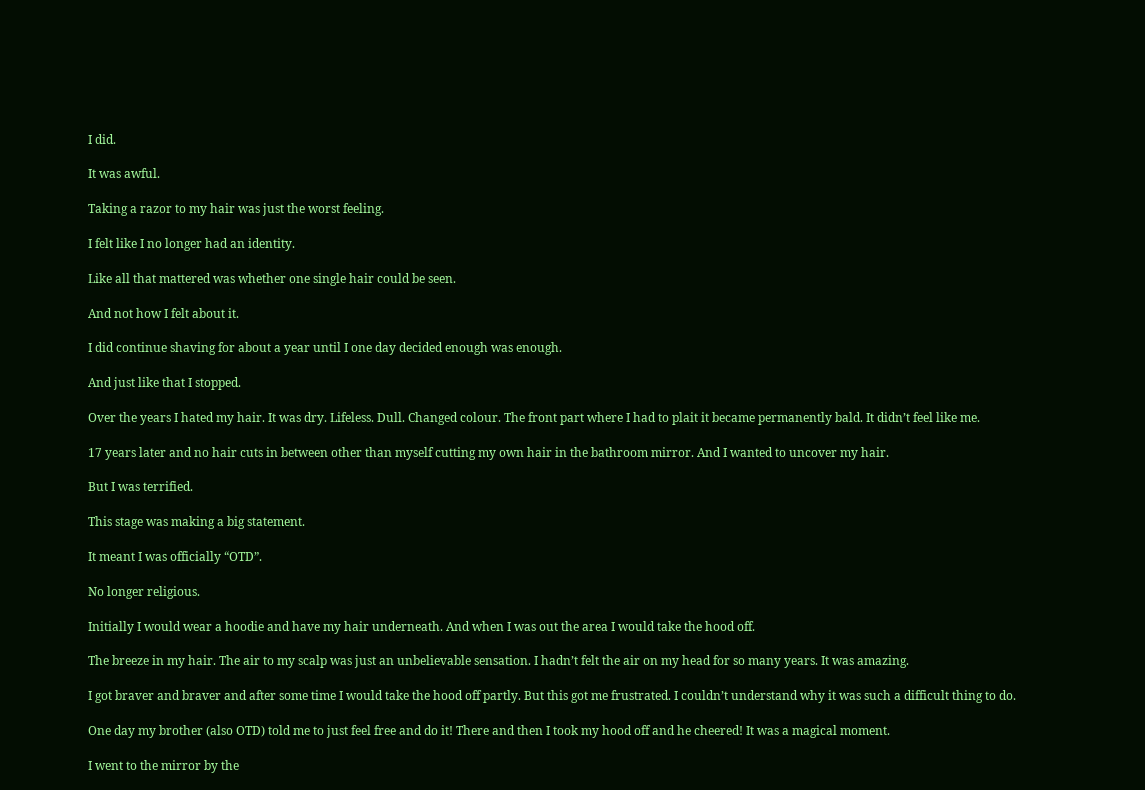I did.

It was awful.

Taking a razor to my hair was just the worst feeling.

I felt like I no longer had an identity.

Like all that mattered was whether one single hair could be seen.

And not how I felt about it.

I did continue shaving for about a year until I one day decided enough was enough.

And just like that I stopped.

Over the years I hated my hair. It was dry. Lifeless. Dull. Changed colour. The front part where I had to plait it became permanently bald. It didn’t feel like me.

17 years later and no hair cuts in between other than myself cutting my own hair in the bathroom mirror. And I wanted to uncover my hair.

But I was terrified.

This stage was making a big statement.

It meant I was officially “OTD”.

No longer religious.

Initially I would wear a hoodie and have my hair underneath. And when I was out the area I would take the hood off.

The breeze in my hair. The air to my scalp was just an unbelievable sensation. I hadn’t felt the air on my head for so many years. It was amazing.

I got braver and braver and after some time I would take the hood off partly. But this got me frustrated. I couldn’t understand why it was such a difficult thing to do.

One day my brother (also OTD) told me to just feel free and do it! There and then I took my hood off and he cheered! It was a magical moment.

I went to the mirror by the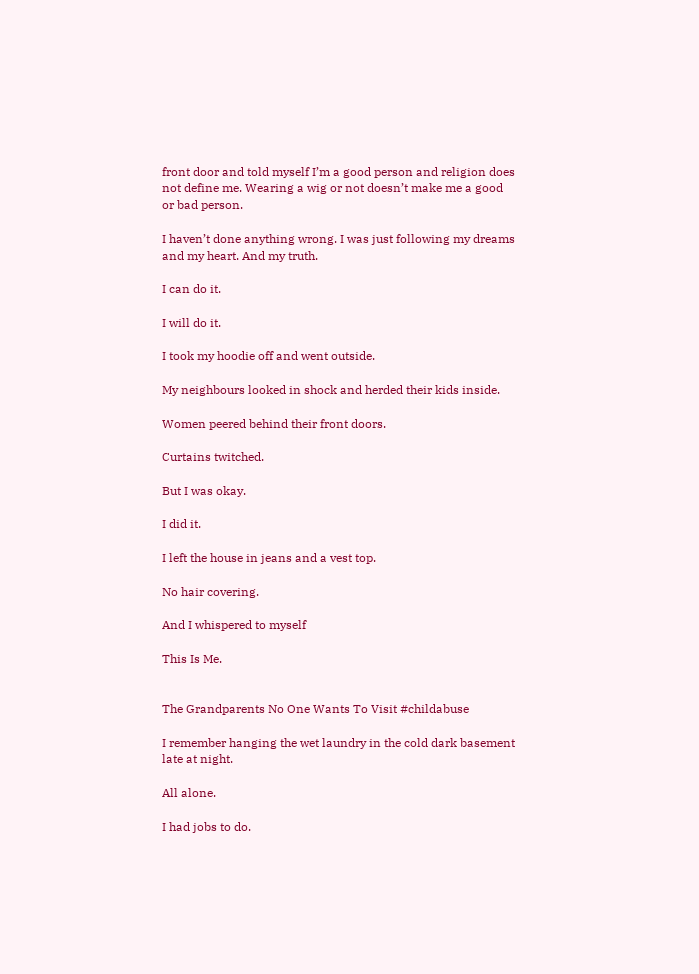front door and told myself I’m a good person and religion does not define me. Wearing a wig or not doesn’t make me a good or bad person.

I haven’t done anything wrong. I was just following my dreams and my heart. And my truth.

I can do it.

I will do it.

I took my hoodie off and went outside.

My neighbours looked in shock and herded their kids inside.

Women peered behind their front doors.

Curtains twitched.

But I was okay.

I did it.

I left the house in jeans and a vest top.

No hair covering.

And I whispered to myself

This Is Me.


The Grandparents No One Wants To Visit #childabuse

I remember hanging the wet laundry in the cold dark basement late at night.

All alone.

I had jobs to do.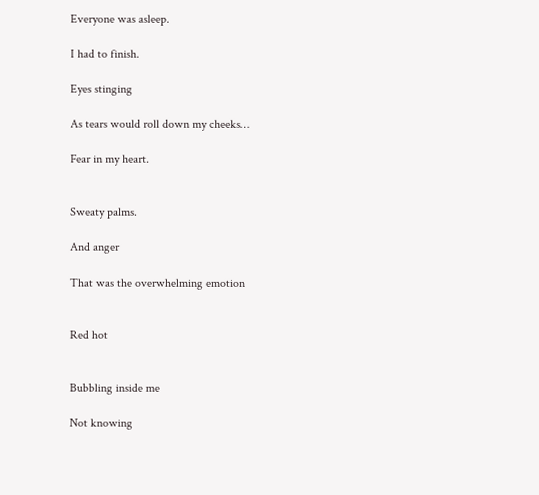Everyone was asleep.

I had to finish.

Eyes stinging

As tears would roll down my cheeks…

Fear in my heart.


Sweaty palms.

And anger

That was the overwhelming emotion


Red hot


Bubbling inside me

Not knowing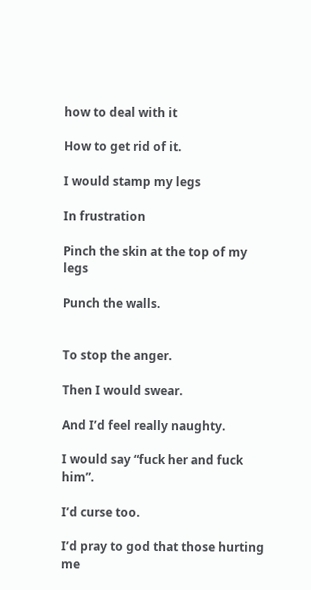how to deal with it

How to get rid of it.

I would stamp my legs

In frustration

Pinch the skin at the top of my legs

Punch the walls.


To stop the anger.

Then I would swear.

And I’d feel really naughty.

I would say “fuck her and fuck him”.

I’d curse too.

I’d pray to god that those hurting me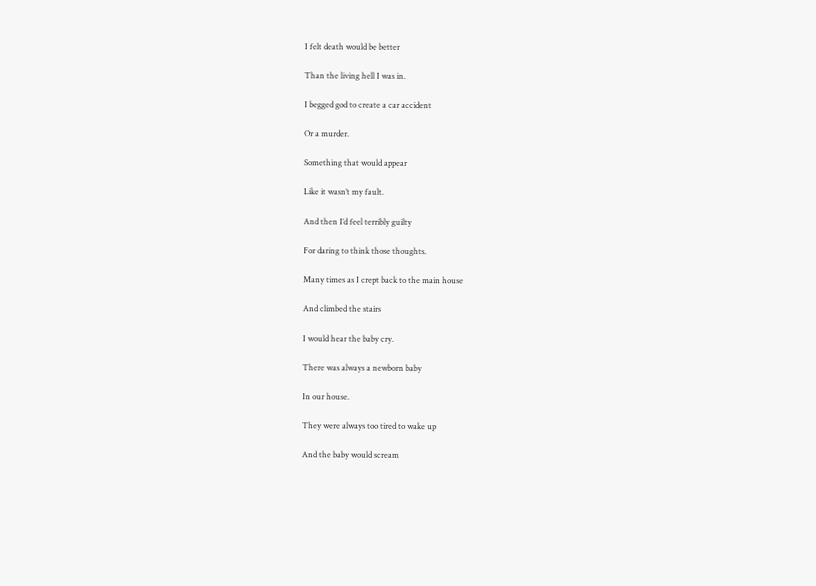I felt death would be better

Than the living hell I was in.

I begged god to create a car accident

Or a murder.

Something that would appear

Like it wasn’t my fault.

And then I’d feel terribly guilty

For daring to think those thoughts.

Many times as I crept back to the main house

And climbed the stairs

I would hear the baby cry.

There was always a newborn baby

In our house.

They were always too tired to wake up

And the baby would scream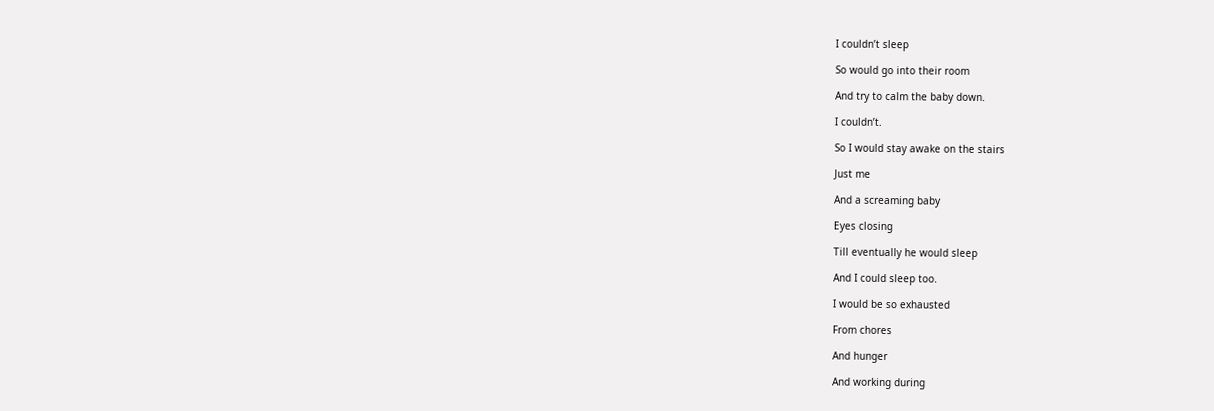I couldn’t sleep

So would go into their room

And try to calm the baby down.

I couldn’t.

So I would stay awake on the stairs

Just me

And a screaming baby

Eyes closing

Till eventually he would sleep

And I could sleep too.

I would be so exhausted

From chores

And hunger

And working during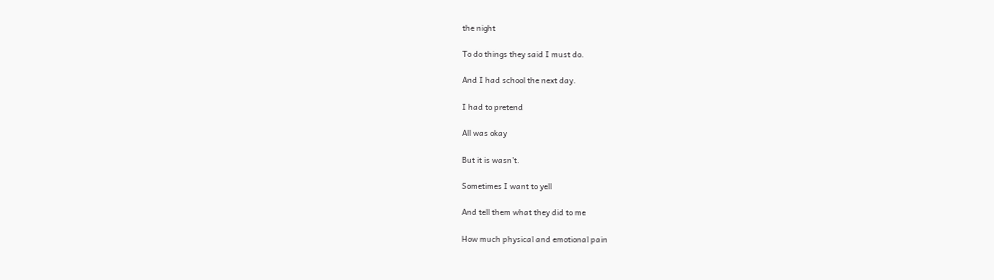the night

To do things they said I must do.

And I had school the next day.

I had to pretend

All was okay

But it is wasn’t.

Sometimes I want to yell

And tell them what they did to me

How much physical and emotional pain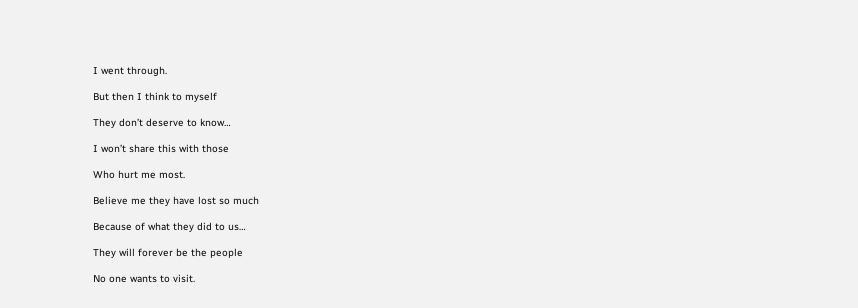I went through.

But then I think to myself

They don’t deserve to know…

I won’t share this with those

Who hurt me most.

Believe me they have lost so much

Because of what they did to us…

They will forever be the people

No one wants to visit.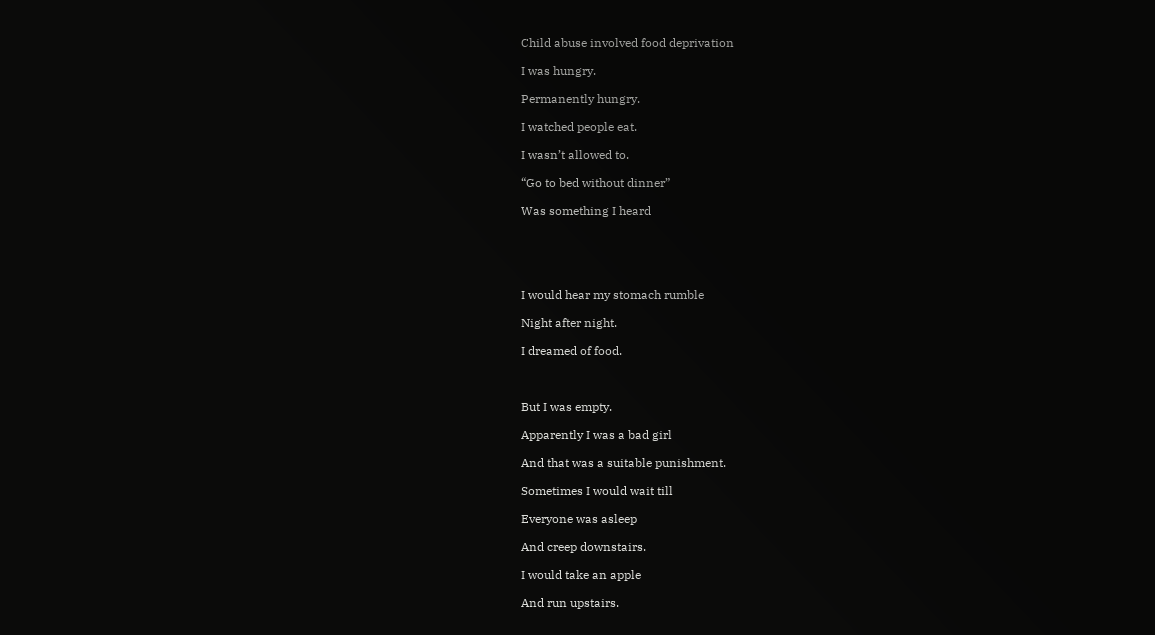Child abuse involved food deprivation

I was hungry.

Permanently hungry.

I watched people eat.

I wasn’t allowed to.

“Go to bed without dinner”

Was something I heard





I would hear my stomach rumble

Night after night.

I dreamed of food.



But I was empty.

Apparently I was a bad girl

And that was a suitable punishment.

Sometimes I would wait till

Everyone was asleep

And creep downstairs.

I would take an apple

And run upstairs.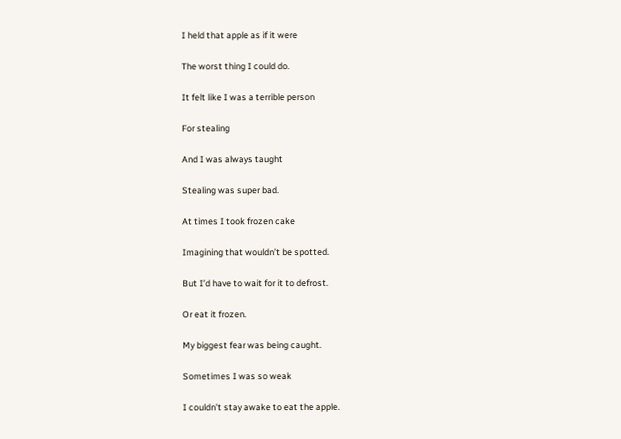I held that apple as if it were

The worst thing I could do.

It felt like I was a terrible person

For stealing

And I was always taught

Stealing was super bad.

At times I took frozen cake

Imagining that wouldn’t be spotted.

But I’d have to wait for it to defrost.

Or eat it frozen.

My biggest fear was being caught.

Sometimes I was so weak

I couldn’t stay awake to eat the apple.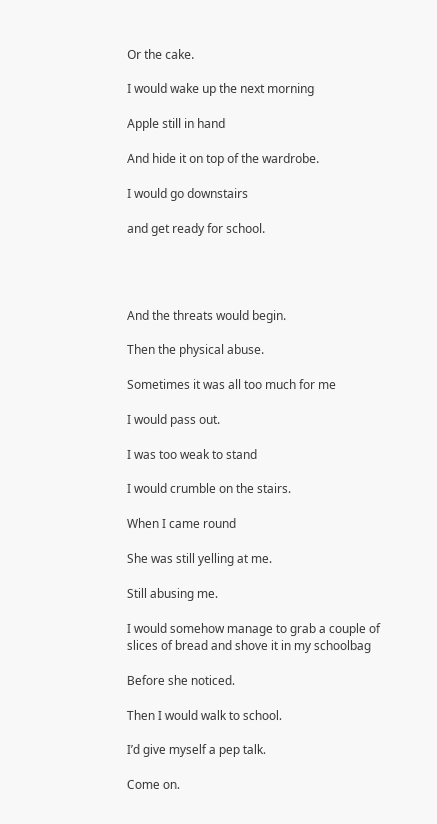Or the cake.

I would wake up the next morning

Apple still in hand

And hide it on top of the wardrobe.

I would go downstairs

and get ready for school.




And the threats would begin.

Then the physical abuse.

Sometimes it was all too much for me

I would pass out.

I was too weak to stand

I would crumble on the stairs.

When I came round

She was still yelling at me.

Still abusing me.

I would somehow manage to grab a couple of slices of bread and shove it in my schoolbag

Before she noticed.

Then I would walk to school.

I’d give myself a pep talk.

Come on.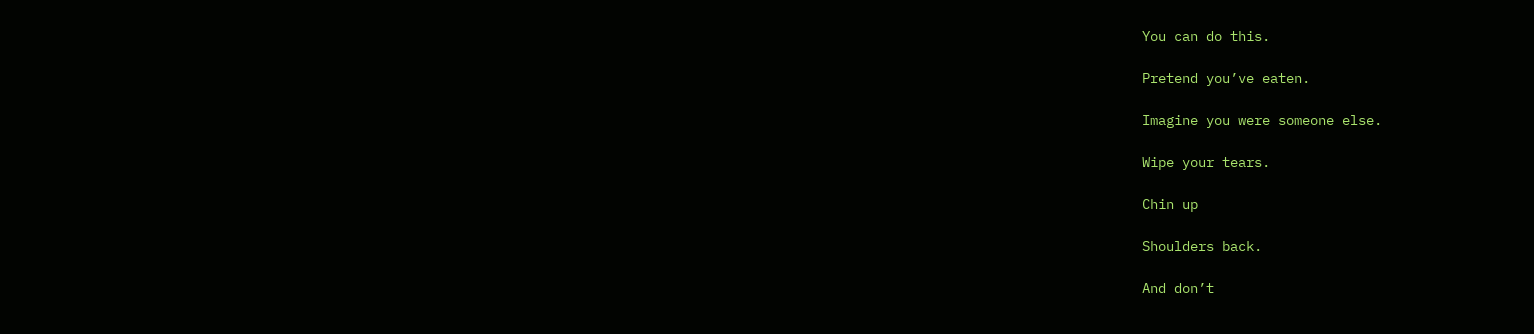You can do this.

Pretend you’ve eaten.

Imagine you were someone else.

Wipe your tears.

Chin up

Shoulders back.

And don’t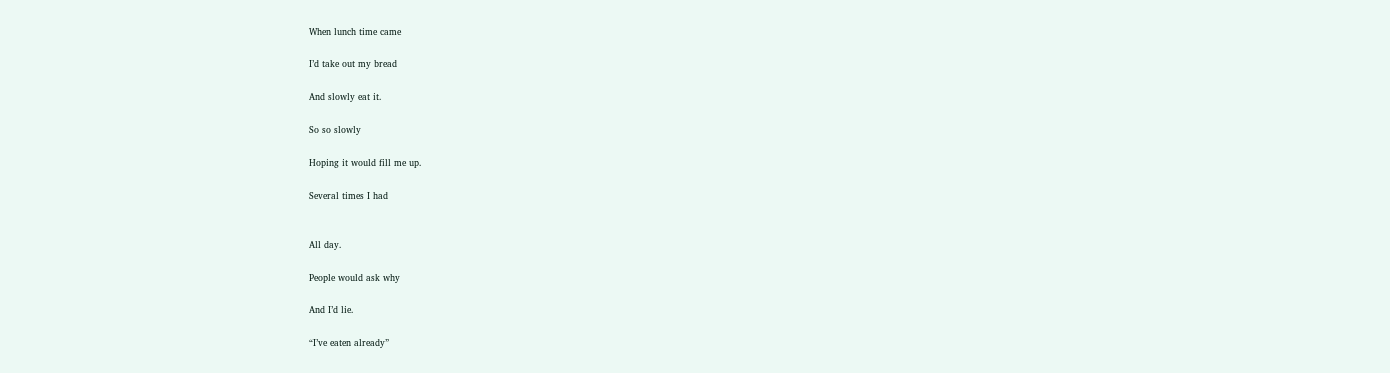When lunch time came

I’d take out my bread

And slowly eat it.

So so slowly

Hoping it would fill me up.

Several times I had


All day.

People would ask why

And I’d lie.

“I’ve eaten already”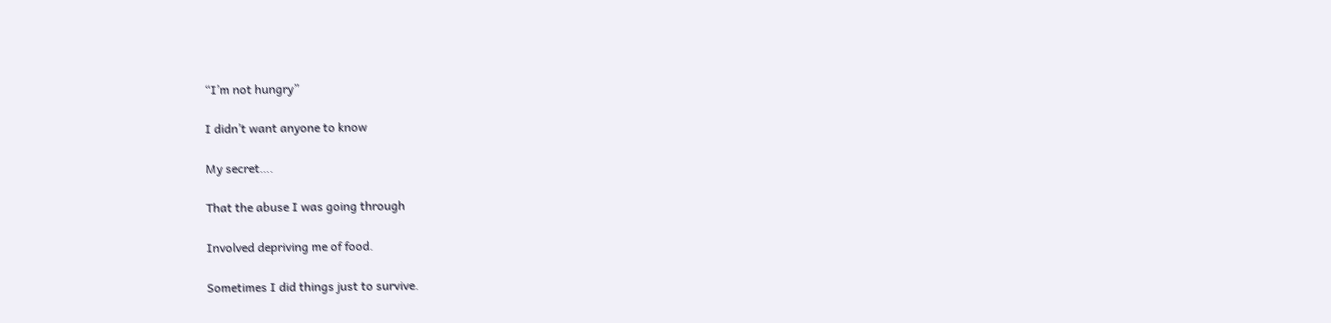“I’m not hungry”

I didn’t want anyone to know

My secret….

That the abuse I was going through

Involved depriving me of food.

Sometimes I did things just to survive.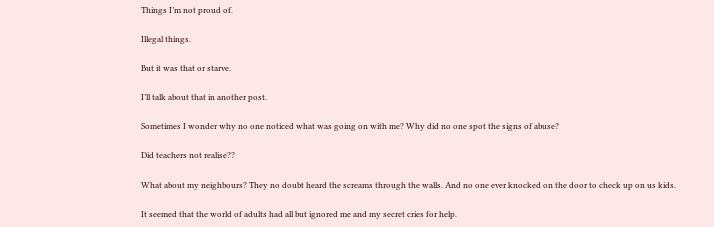Things I’m not proud of.

Illegal things.

But it was that or starve.

I’ll talk about that in another post.

Sometimes I wonder why no one noticed what was going on with me? Why did no one spot the signs of abuse?

Did teachers not realise??

What about my neighbours? They no doubt heard the screams through the walls. And no one ever knocked on the door to check up on us kids.

It seemed that the world of adults had all but ignored me and my secret cries for help.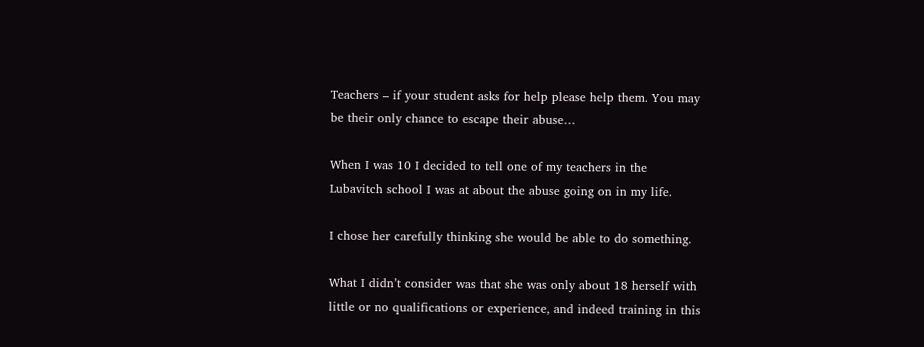Teachers – if your student asks for help please help them. You may be their only chance to escape their abuse…

When I was 10 I decided to tell one of my teachers in the Lubavitch school I was at about the abuse going on in my life.

I chose her carefully thinking she would be able to do something.

What I didn’t consider was that she was only about 18 herself with little or no qualifications or experience, and indeed training in this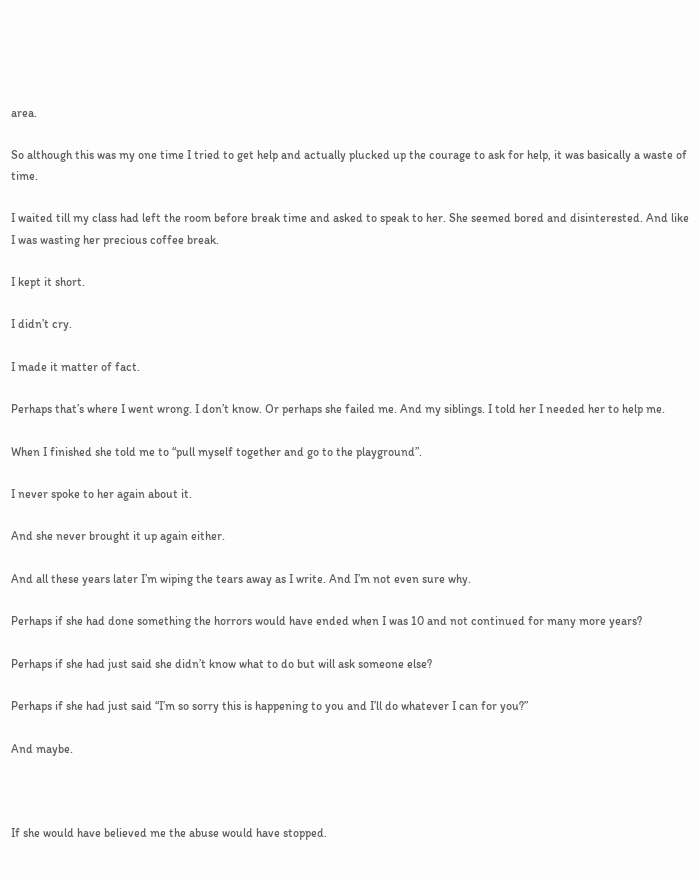area.

So although this was my one time I tried to get help and actually plucked up the courage to ask for help, it was basically a waste of time.

I waited till my class had left the room before break time and asked to speak to her. She seemed bored and disinterested. And like I was wasting her precious coffee break.

I kept it short.

I didn’t cry.

I made it matter of fact.

Perhaps that’s where I went wrong. I don’t know. Or perhaps she failed me. And my siblings. I told her I needed her to help me.

When I finished she told me to “pull myself together and go to the playground”.

I never spoke to her again about it.

And she never brought it up again either.

And all these years later I’m wiping the tears away as I write. And I’m not even sure why.

Perhaps if she had done something the horrors would have ended when I was 10 and not continued for many more years?

Perhaps if she had just said she didn’t know what to do but will ask someone else?

Perhaps if she had just said “I’m so sorry this is happening to you and I’ll do whatever I can for you?”

And maybe.



If she would have believed me the abuse would have stopped.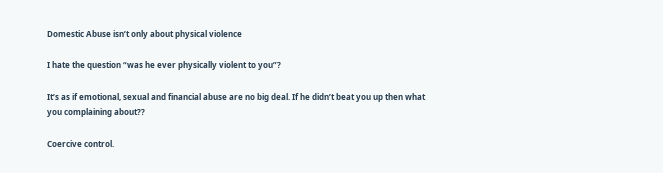Domestic Abuse isn’t only about physical violence

I hate the question “was he ever physically violent to you”?

It’s as if emotional, sexual and financial abuse are no big deal. If he didn’t beat you up then what you complaining about??

Coercive control.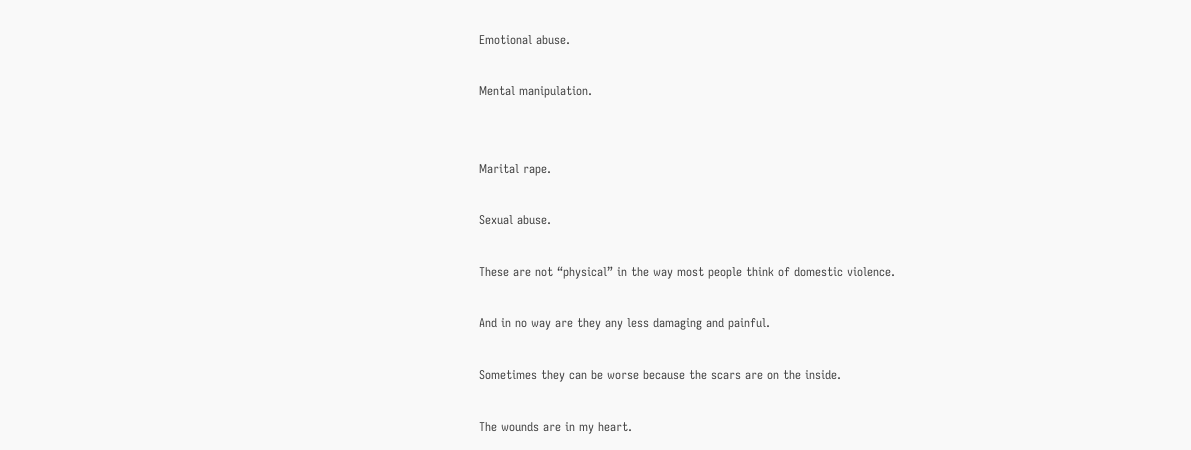Emotional abuse.

Mental manipulation.


Marital rape.

Sexual abuse.

These are not “physical” in the way most people think of domestic violence.

And in no way are they any less damaging and painful.

Sometimes they can be worse because the scars are on the inside.

The wounds are in my heart.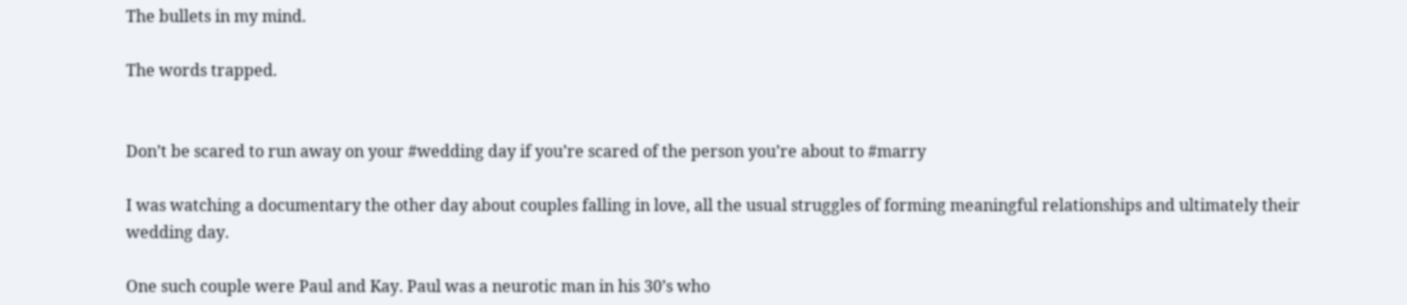The bullets in my mind.

The words trapped.


Don’t be scared to run away on your #wedding day if you’re scared of the person you’re about to #marry

I was watching a documentary the other day about couples falling in love, all the usual struggles of forming meaningful relationships and ultimately their wedding day.

One such couple were Paul and Kay. Paul was a neurotic man in his 30’s who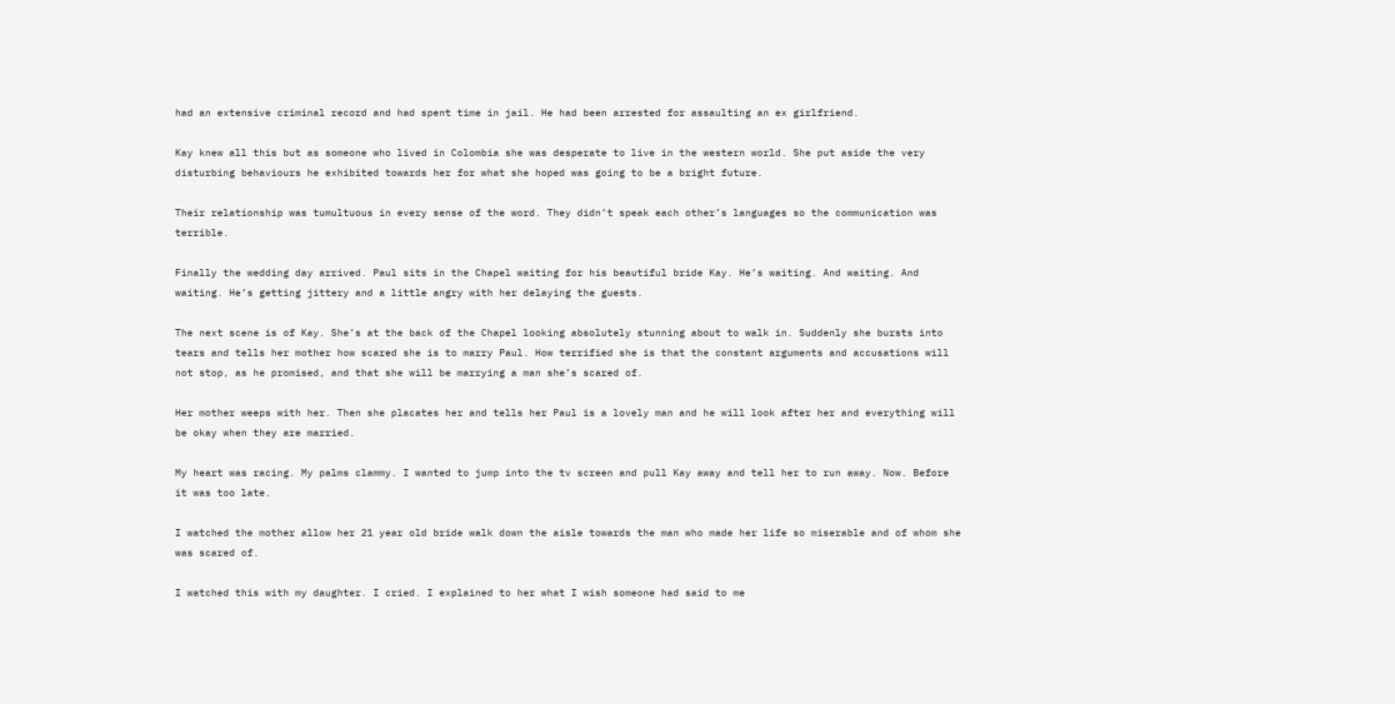had an extensive criminal record and had spent time in jail. He had been arrested for assaulting an ex girlfriend.

Kay knew all this but as someone who lived in Colombia she was desperate to live in the western world. She put aside the very disturbing behaviours he exhibited towards her for what she hoped was going to be a bright future.

Their relationship was tumultuous in every sense of the word. They didn’t speak each other’s languages so the communication was terrible.

Finally the wedding day arrived. Paul sits in the Chapel waiting for his beautiful bride Kay. He’s waiting. And waiting. And waiting. He’s getting jittery and a little angry with her delaying the guests.

The next scene is of Kay. She’s at the back of the Chapel looking absolutely stunning about to walk in. Suddenly she bursts into tears and tells her mother how scared she is to marry Paul. How terrified she is that the constant arguments and accusations will not stop, as he promised, and that she will be marrying a man she’s scared of.

Her mother weeps with her. Then she placates her and tells her Paul is a lovely man and he will look after her and everything will be okay when they are married.

My heart was racing. My palms clammy. I wanted to jump into the tv screen and pull Kay away and tell her to run away. Now. Before it was too late.

I watched the mother allow her 21 year old bride walk down the aisle towards the man who made her life so miserable and of whom she was scared of.

I watched this with my daughter. I cried. I explained to her what I wish someone had said to me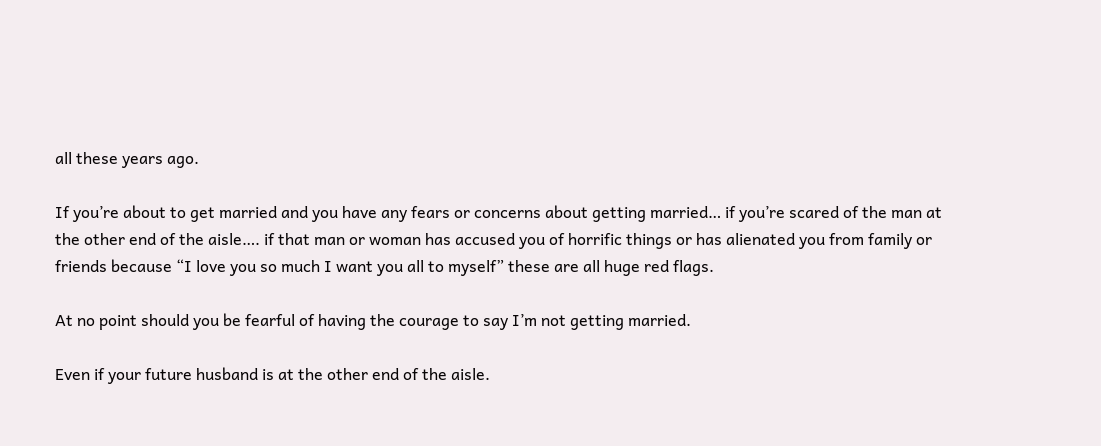all these years ago.

If you’re about to get married and you have any fears or concerns about getting married… if you’re scared of the man at the other end of the aisle…. if that man or woman has accused you of horrific things or has alienated you from family or friends because “I love you so much I want you all to myself” these are all huge red flags.

At no point should you be fearful of having the courage to say I’m not getting married.

Even if your future husband is at the other end of the aisle.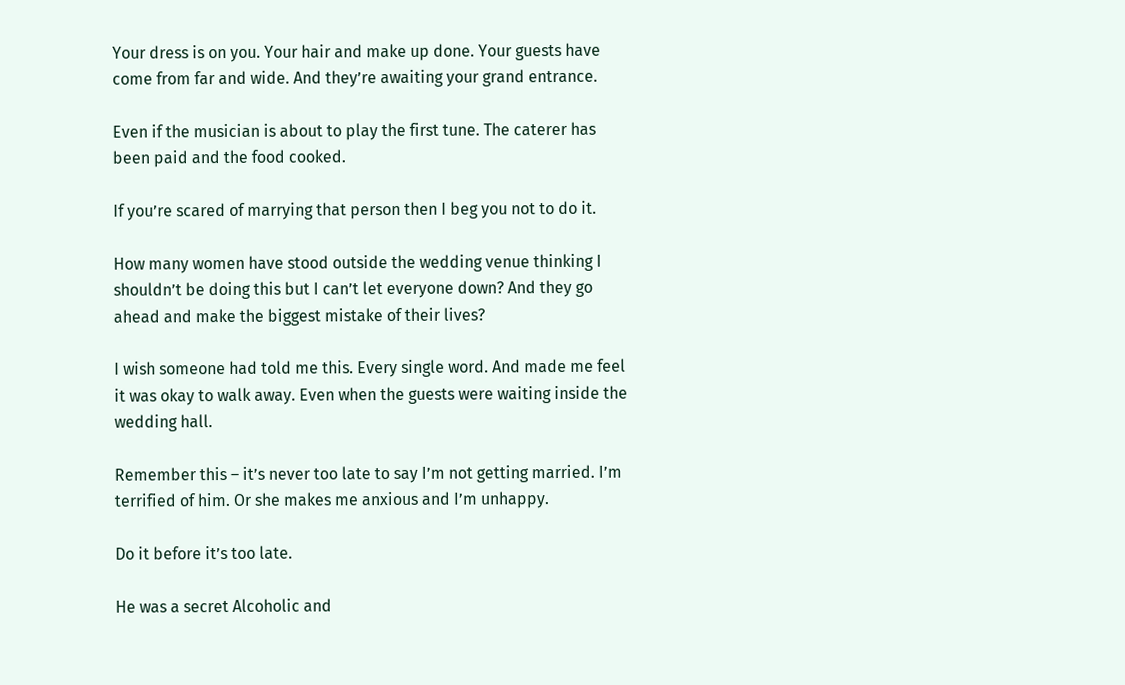Your dress is on you. Your hair and make up done. Your guests have come from far and wide. And they’re awaiting your grand entrance.

Even if the musician is about to play the first tune. The caterer has been paid and the food cooked.

If you’re scared of marrying that person then I beg you not to do it.

How many women have stood outside the wedding venue thinking I shouldn’t be doing this but I can’t let everyone down? And they go ahead and make the biggest mistake of their lives?

I wish someone had told me this. Every single word. And made me feel it was okay to walk away. Even when the guests were waiting inside the wedding hall.

Remember this – it’s never too late to say I’m not getting married. I’m terrified of him. Or she makes me anxious and I’m unhappy.

Do it before it’s too late.

He was a secret Alcoholic and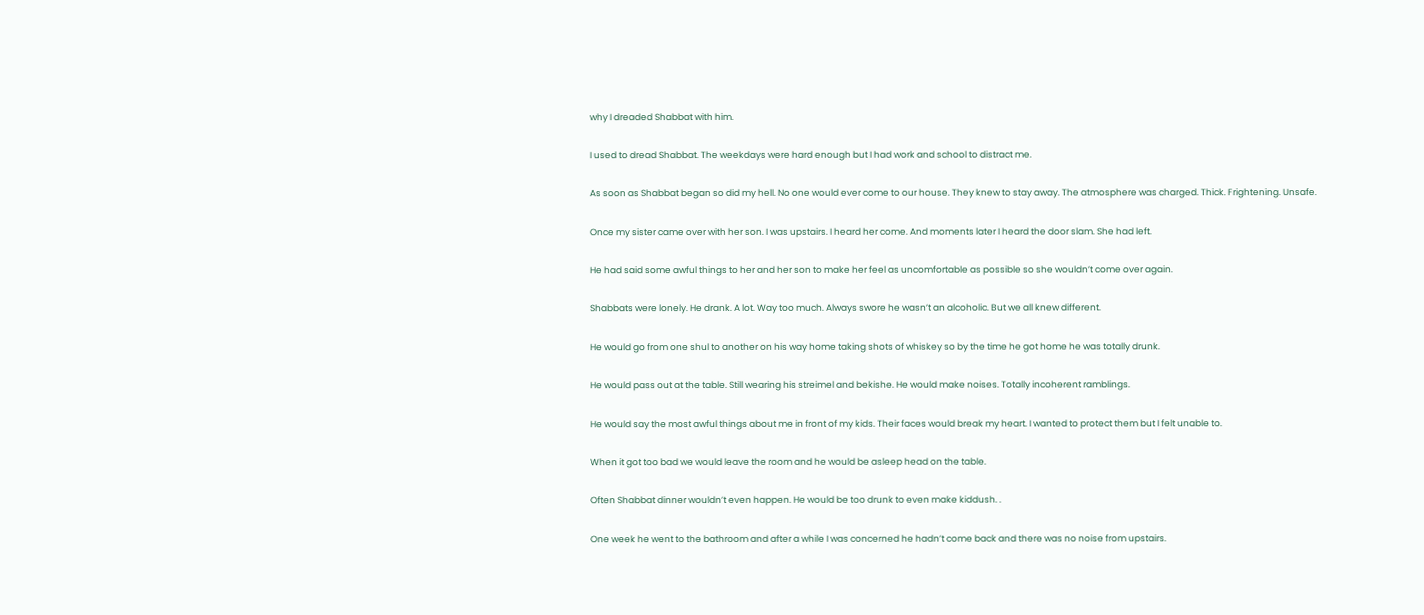why I dreaded Shabbat with him.

I used to dread Shabbat. The weekdays were hard enough but I had work and school to distract me.

As soon as Shabbat began so did my hell. No one would ever come to our house. They knew to stay away. The atmosphere was charged. Thick. Frightening. Unsafe.

Once my sister came over with her son. I was upstairs. I heard her come. And moments later I heard the door slam. She had left.

He had said some awful things to her and her son to make her feel as uncomfortable as possible so she wouldn’t come over again.

Shabbats were lonely. He drank. A lot. Way too much. Always swore he wasn’t an alcoholic. But we all knew different.

He would go from one shul to another on his way home taking shots of whiskey so by the time he got home he was totally drunk.

He would pass out at the table. Still wearing his streimel and bekishe. He would make noises. Totally incoherent ramblings.

He would say the most awful things about me in front of my kids. Their faces would break my heart. I wanted to protect them but I felt unable to.

When it got too bad we would leave the room and he would be asleep head on the table.

Often Shabbat dinner wouldn’t even happen. He would be too drunk to even make kiddush. .

One week he went to the bathroom and after a while I was concerned he hadn’t come back and there was no noise from upstairs.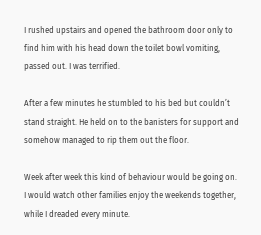I rushed upstairs and opened the bathroom door only to find him with his head down the toilet bowl vomiting, passed out. I was terrified.

After a few minutes he stumbled to his bed but couldn’t stand straight. He held on to the banisters for support and somehow managed to rip them out the floor.

Week after week this kind of behaviour would be going on. I would watch other families enjoy the weekends together, while I dreaded every minute.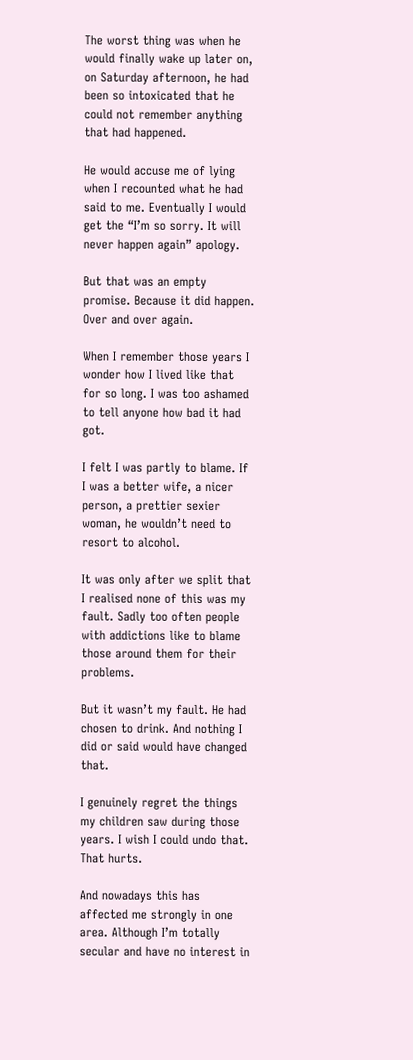The worst thing was when he would finally wake up later on, on Saturday afternoon, he had been so intoxicated that he could not remember anything that had happened.

He would accuse me of lying when I recounted what he had said to me. Eventually I would get the “I’m so sorry. It will never happen again” apology.

But that was an empty promise. Because it did happen. Over and over again.

When I remember those years I wonder how I lived like that for so long. I was too ashamed to tell anyone how bad it had got.

I felt I was partly to blame. If I was a better wife, a nicer person, a prettier sexier woman, he wouldn’t need to resort to alcohol.

It was only after we split that I realised none of this was my fault. Sadly too often people with addictions like to blame those around them for their problems.

But it wasn’t my fault. He had chosen to drink. And nothing I did or said would have changed that.

I genuinely regret the things my children saw during those years. I wish I could undo that. That hurts.

And nowadays this has affected me strongly in one area. Although I’m totally secular and have no interest in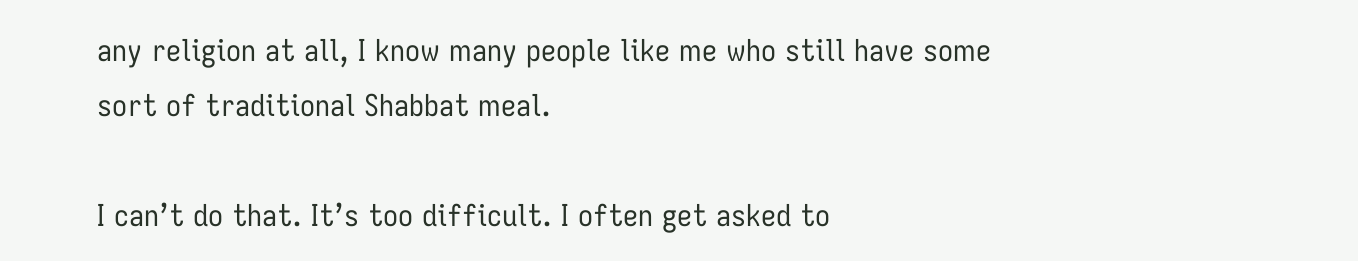any religion at all, I know many people like me who still have some sort of traditional Shabbat meal.

I can’t do that. It’s too difficult. I often get asked to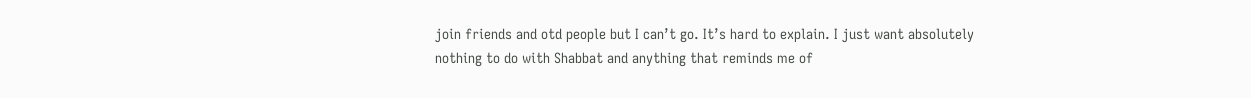join friends and otd people but I can’t go. It’s hard to explain. I just want absolutely nothing to do with Shabbat and anything that reminds me of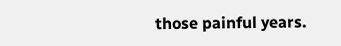those painful years.